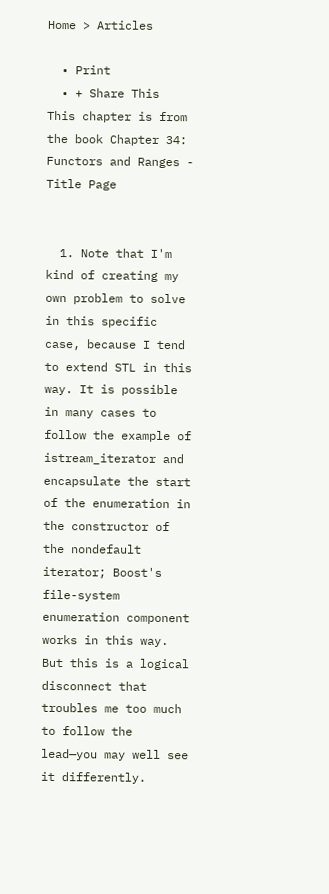Home > Articles

  • Print
  • + Share This
This chapter is from the book Chapter 34: Functors and Ranges - Title Page


  1. Note that I'm kind of creating my own problem to solve in this specific case, because I tend to extend STL in this way. It is possible in many cases to follow the example of istream_iterator and encapsulate the start of the enumeration in the constructor of the nondefault iterator; Boost's file-system enumeration component works in this way. But this is a logical disconnect that troubles me too much to follow the lead—you may well see it differently.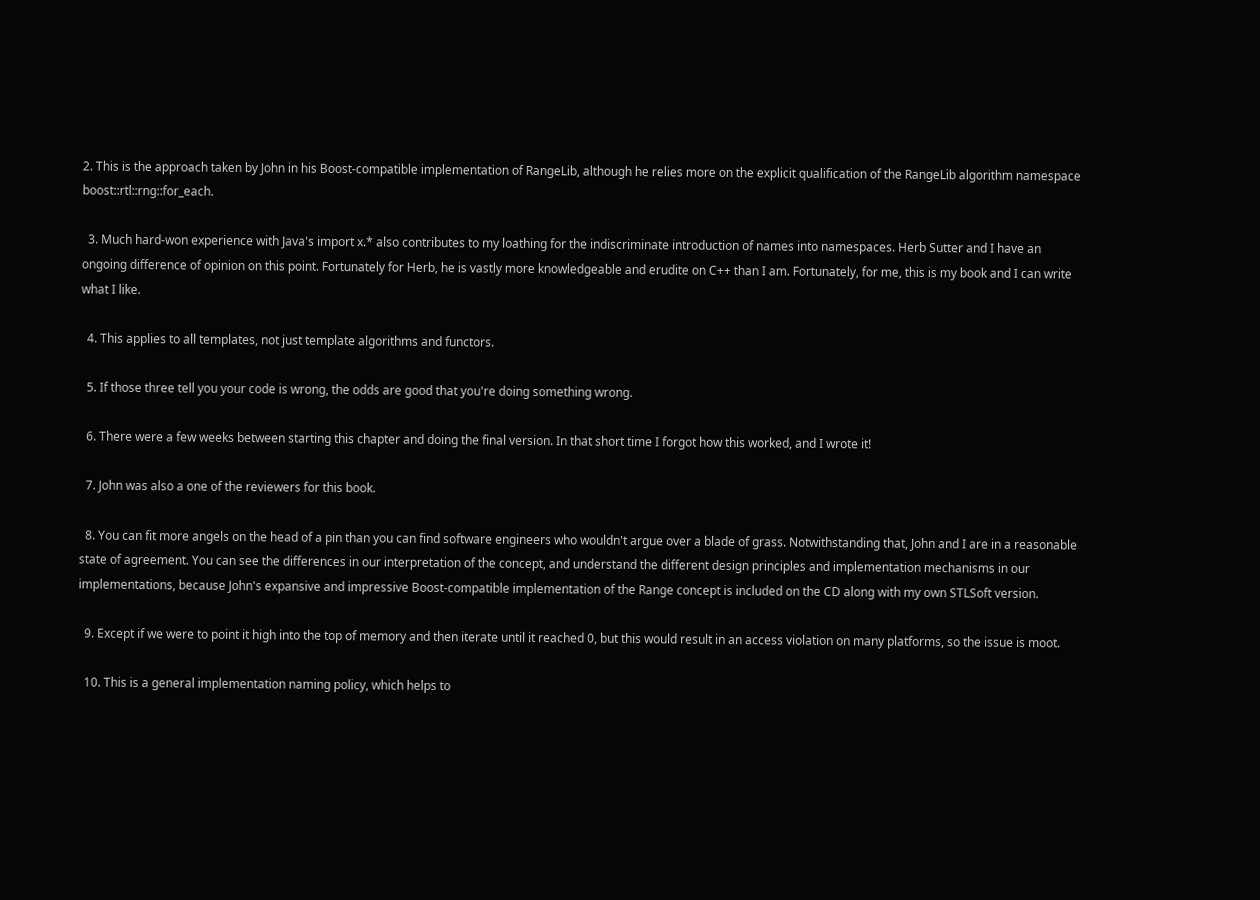2. This is the approach taken by John in his Boost-compatible implementation of RangeLib, although he relies more on the explicit qualification of the RangeLib algorithm namespace boost::rtl::rng::for_each.

  3. Much hard-won experience with Java's import x.* also contributes to my loathing for the indiscriminate introduction of names into namespaces. Herb Sutter and I have an ongoing difference of opinion on this point. Fortunately for Herb, he is vastly more knowledgeable and erudite on C++ than I am. Fortunately, for me, this is my book and I can write what I like.

  4. This applies to all templates, not just template algorithms and functors.

  5. If those three tell you your code is wrong, the odds are good that you're doing something wrong.

  6. There were a few weeks between starting this chapter and doing the final version. In that short time I forgot how this worked, and I wrote it!

  7. John was also a one of the reviewers for this book.

  8. You can fit more angels on the head of a pin than you can find software engineers who wouldn't argue over a blade of grass. Notwithstanding that, John and I are in a reasonable state of agreement. You can see the differences in our interpretation of the concept, and understand the different design principles and implementation mechanisms in our implementations, because John's expansive and impressive Boost-compatible implementation of the Range concept is included on the CD along with my own STLSoft version.

  9. Except if we were to point it high into the top of memory and then iterate until it reached 0, but this would result in an access violation on many platforms, so the issue is moot.

  10. This is a general implementation naming policy, which helps to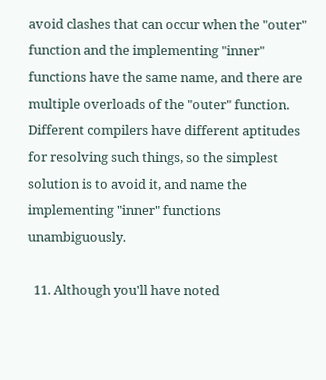avoid clashes that can occur when the "outer" function and the implementing "inner" functions have the same name, and there are multiple overloads of the "outer" function. Different compilers have different aptitudes for resolving such things, so the simplest solution is to avoid it, and name the implementing "inner" functions unambiguously.

  11. Although you'll have noted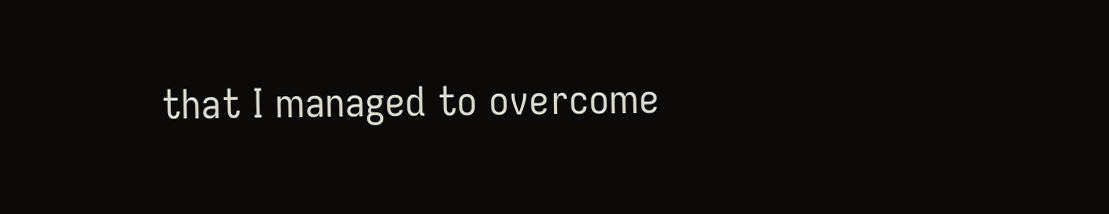that I managed to overcome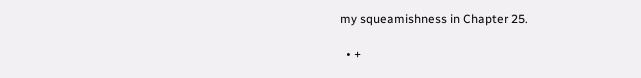my squeamishness in Chapter 25.

  • +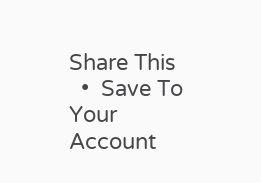Share This
  •  Save To Your Account